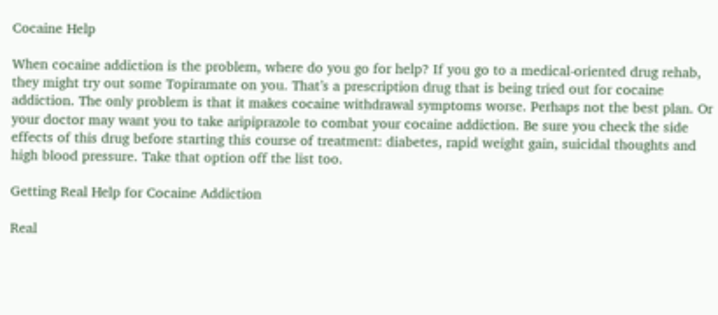Cocaine Help

When cocaine addiction is the problem, where do you go for help? If you go to a medical-oriented drug rehab, they might try out some Topiramate on you. That’s a prescription drug that is being tried out for cocaine addiction. The only problem is that it makes cocaine withdrawal symptoms worse. Perhaps not the best plan. Or your doctor may want you to take aripiprazole to combat your cocaine addiction. Be sure you check the side effects of this drug before starting this course of treatment: diabetes, rapid weight gain, suicidal thoughts and high blood pressure. Take that option off the list too.

Getting Real Help for Cocaine Addiction

Real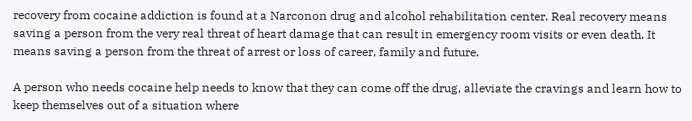recovery from cocaine addiction is found at a Narconon drug and alcohol rehabilitation center. Real recovery means saving a person from the very real threat of heart damage that can result in emergency room visits or even death. It means saving a person from the threat of arrest or loss of career, family and future.

A person who needs cocaine help needs to know that they can come off the drug, alleviate the cravings and learn how to keep themselves out of a situation where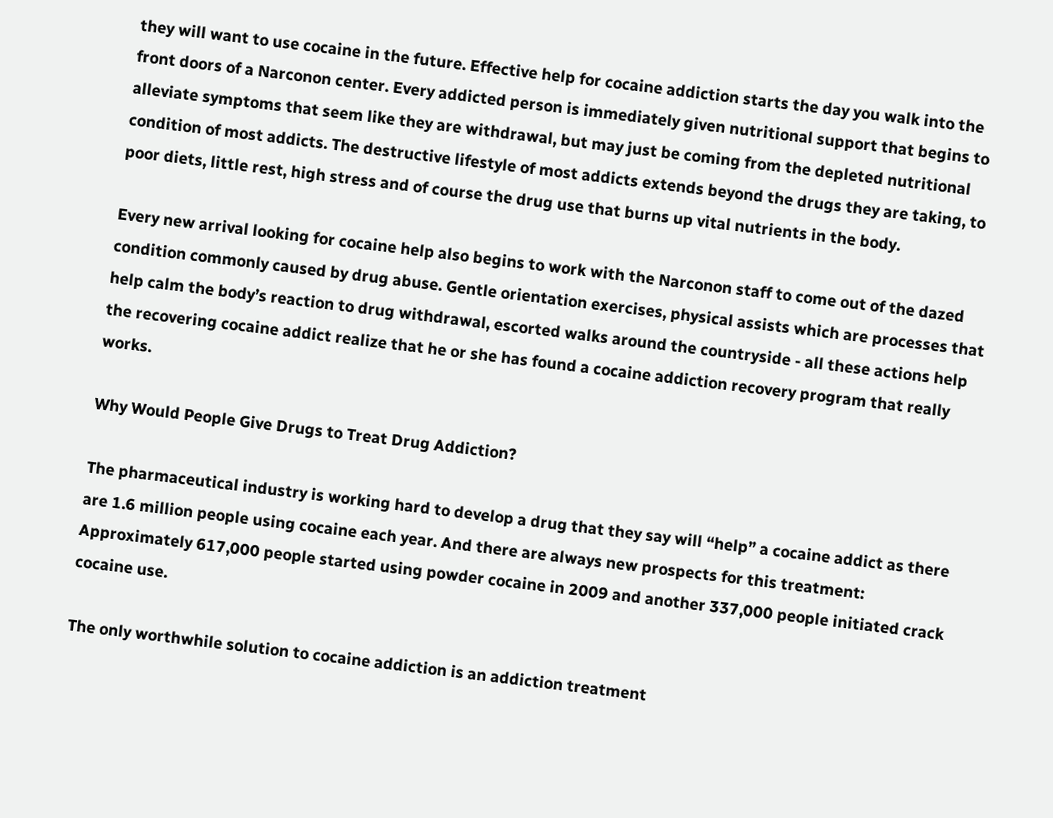they will want to use cocaine in the future. Effective help for cocaine addiction starts the day you walk into the front doors of a Narconon center. Every addicted person is immediately given nutritional support that begins to alleviate symptoms that seem like they are withdrawal, but may just be coming from the depleted nutritional condition of most addicts. The destructive lifestyle of most addicts extends beyond the drugs they are taking, to poor diets, little rest, high stress and of course the drug use that burns up vital nutrients in the body.

Every new arrival looking for cocaine help also begins to work with the Narconon staff to come out of the dazed condition commonly caused by drug abuse. Gentle orientation exercises, physical assists which are processes that help calm the body’s reaction to drug withdrawal, escorted walks around the countryside - all these actions help the recovering cocaine addict realize that he or she has found a cocaine addiction recovery program that really works.

Why Would People Give Drugs to Treat Drug Addiction?

The pharmaceutical industry is working hard to develop a drug that they say will “help” a cocaine addict as there are 1.6 million people using cocaine each year. And there are always new prospects for this treatment: Approximately 617,000 people started using powder cocaine in 2009 and another 337,000 people initiated crack cocaine use.

The only worthwhile solution to cocaine addiction is an addiction treatment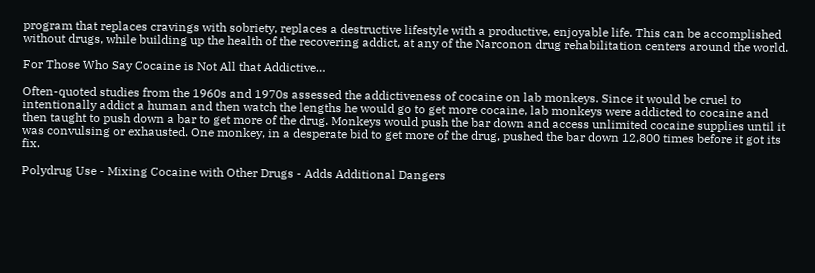program that replaces cravings with sobriety, replaces a destructive lifestyle with a productive, enjoyable life. This can be accomplished without drugs, while building up the health of the recovering addict, at any of the Narconon drug rehabilitation centers around the world.

For Those Who Say Cocaine is Not All that Addictive…

Often-quoted studies from the 1960s and 1970s assessed the addictiveness of cocaine on lab monkeys. Since it would be cruel to intentionally addict a human and then watch the lengths he would go to get more cocaine, lab monkeys were addicted to cocaine and then taught to push down a bar to get more of the drug. Monkeys would push the bar down and access unlimited cocaine supplies until it was convulsing or exhausted. One monkey, in a desperate bid to get more of the drug, pushed the bar down 12,800 times before it got its fix.

Polydrug Use - Mixing Cocaine with Other Drugs - Adds Additional Dangers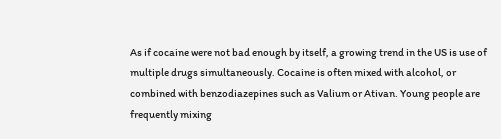As if cocaine were not bad enough by itself, a growing trend in the US is use of multiple drugs simultaneously. Cocaine is often mixed with alcohol, or combined with benzodiazepines such as Valium or Ativan. Young people are frequently mixing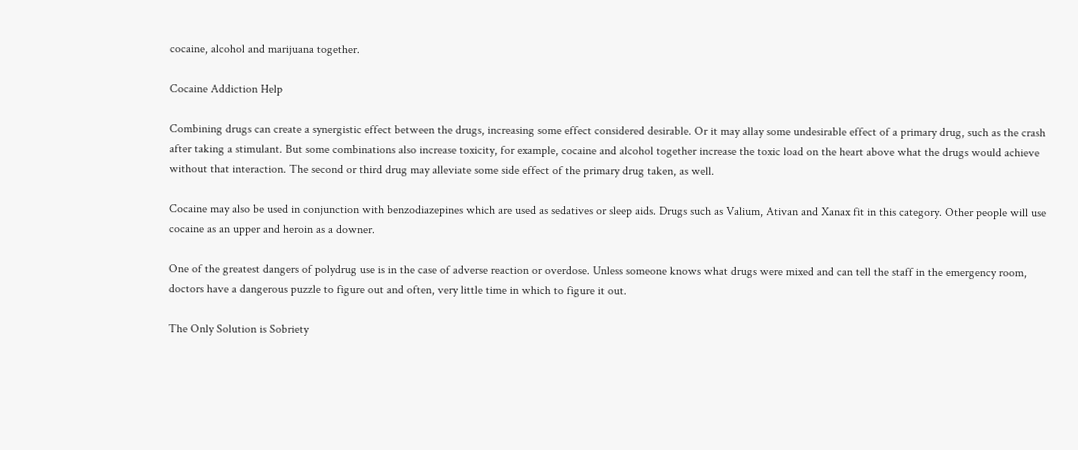cocaine, alcohol and marijuana together.

Cocaine Addiction Help

Combining drugs can create a synergistic effect between the drugs, increasing some effect considered desirable. Or it may allay some undesirable effect of a primary drug, such as the crash after taking a stimulant. But some combinations also increase toxicity, for example, cocaine and alcohol together increase the toxic load on the heart above what the drugs would achieve without that interaction. The second or third drug may alleviate some side effect of the primary drug taken, as well.

Cocaine may also be used in conjunction with benzodiazepines which are used as sedatives or sleep aids. Drugs such as Valium, Ativan and Xanax fit in this category. Other people will use cocaine as an upper and heroin as a downer.

One of the greatest dangers of polydrug use is in the case of adverse reaction or overdose. Unless someone knows what drugs were mixed and can tell the staff in the emergency room, doctors have a dangerous puzzle to figure out and often, very little time in which to figure it out.

The Only Solution is Sobriety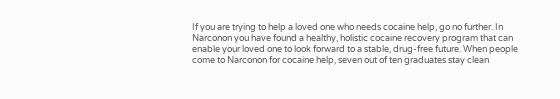If you are trying to help a loved one who needs cocaine help, go no further. In Narconon you have found a healthy, holistic cocaine recovery program that can enable your loved one to look forward to a stable, drug-free future. When people come to Narconon for cocaine help, seven out of ten graduates stay clean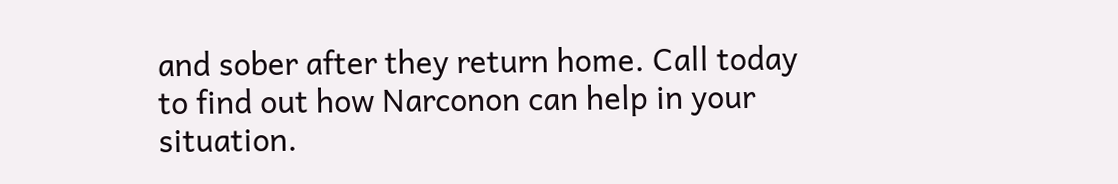and sober after they return home. Call today to find out how Narconon can help in your situation.